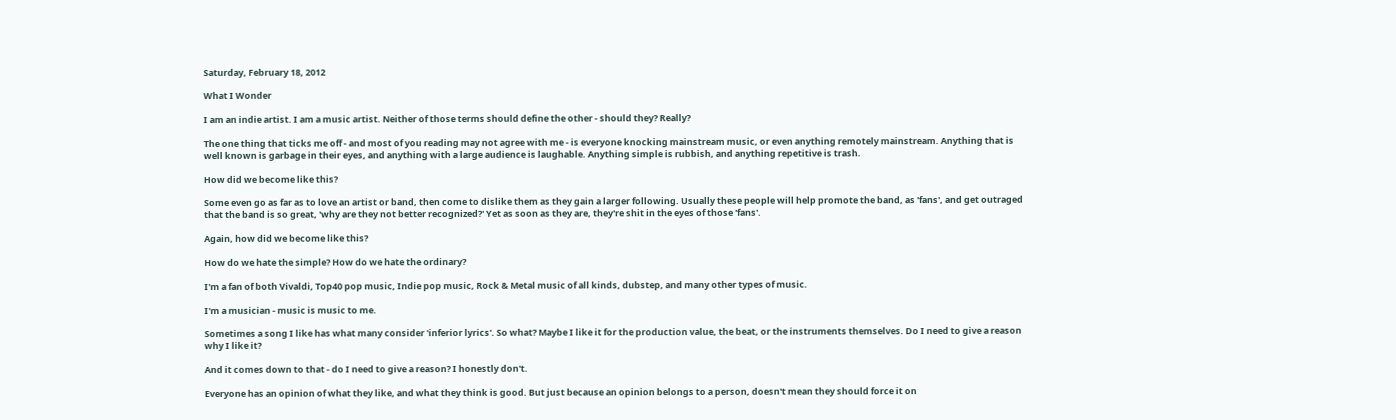Saturday, February 18, 2012

What I Wonder

I am an indie artist. I am a music artist. Neither of those terms should define the other - should they? Really?

The one thing that ticks me off - and most of you reading may not agree with me - is everyone knocking mainstream music, or even anything remotely mainstream. Anything that is well known is garbage in their eyes, and anything with a large audience is laughable. Anything simple is rubbish, and anything repetitive is trash.

How did we become like this?

Some even go as far as to love an artist or band, then come to dislike them as they gain a larger following. Usually these people will help promote the band, as 'fans', and get outraged that the band is so great, 'why are they not better recognized?' Yet as soon as they are, they're shit in the eyes of those 'fans'.

Again, how did we become like this?

How do we hate the simple? How do we hate the ordinary?

I'm a fan of both Vivaldi, Top40 pop music, Indie pop music, Rock & Metal music of all kinds, dubstep, and many other types of music.

I'm a musician - music is music to me.

Sometimes a song I like has what many consider 'inferior lyrics'. So what? Maybe I like it for the production value, the beat, or the instruments themselves. Do I need to give a reason why I like it?

And it comes down to that - do I need to give a reason? I honestly don't.

Everyone has an opinion of what they like, and what they think is good. But just because an opinion belongs to a person, doesn't mean they should force it on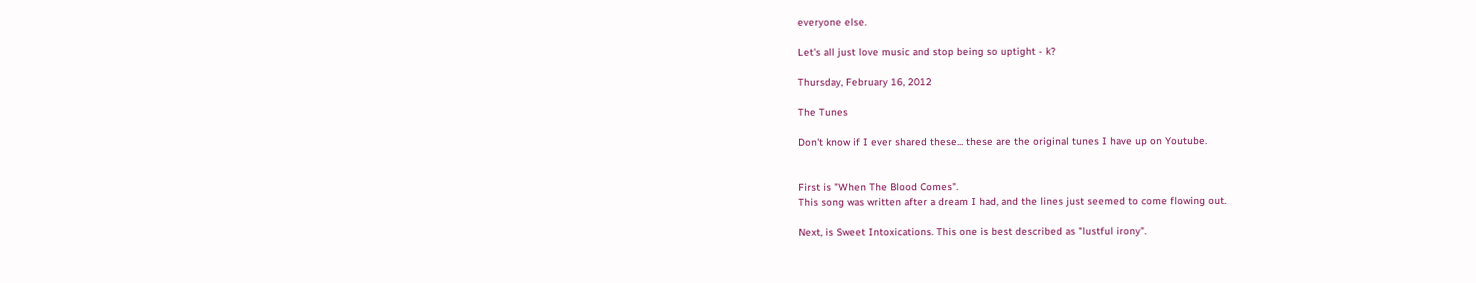everyone else.

Let's all just love music and stop being so uptight - k?

Thursday, February 16, 2012

The Tunes

Don't know if I ever shared these... these are the original tunes I have up on Youtube.


First is "When The Blood Comes".
This song was written after a dream I had, and the lines just seemed to come flowing out.

Next, is Sweet Intoxications. This one is best described as "lustful irony".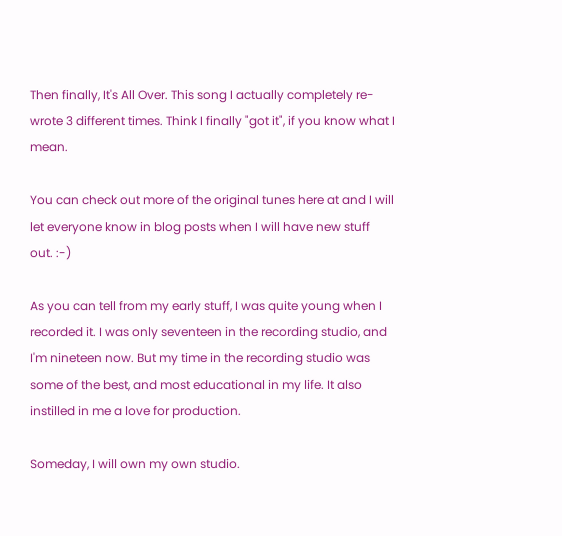Then finally, It's All Over. This song I actually completely re-wrote 3 different times. Think I finally "got it", if you know what I mean.

You can check out more of the original tunes here at and I will let everyone know in blog posts when I will have new stuff out. :-)

As you can tell from my early stuff, I was quite young when I recorded it. I was only seventeen in the recording studio, and I'm nineteen now. But my time in the recording studio was some of the best, and most educational in my life. It also instilled in me a love for production.

Someday, I will own my own studio.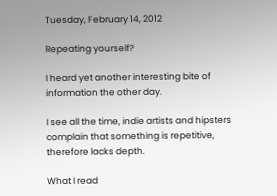Tuesday, February 14, 2012

Repeating yourself?

I heard yet another interesting bite of information the other day.

I see all the time, indie artists and hipsters complain that something is repetitive, therefore lacks depth.

What I read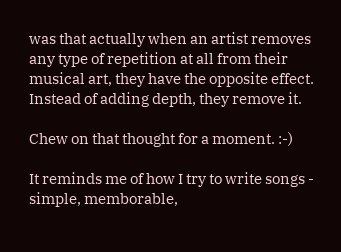was that actually when an artist removes any type of repetition at all from their musical art, they have the opposite effect. Instead of adding depth, they remove it.

Chew on that thought for a moment. :-)

It reminds me of how I try to write songs - simple, memborable,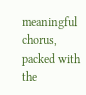meaningful chorus, packed with the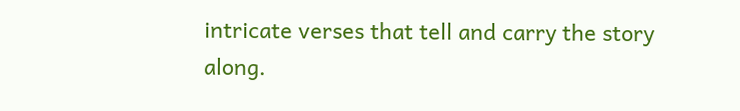intricate verses that tell and carry the story along.